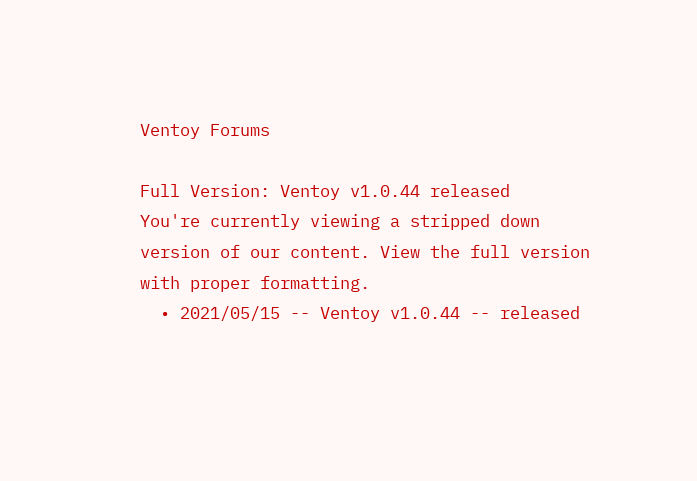Ventoy Forums

Full Version: Ventoy v1.0.44 released
You're currently viewing a stripped down version of our content. View the full version with proper formatting.
  • 2021/05/15 -- Ventoy v1.0.44 -- released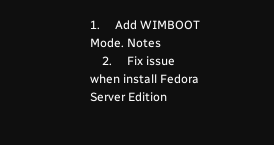1.     Add WIMBOOT Mode. Notes
    2.     Fix issue when install Fedora Server Edition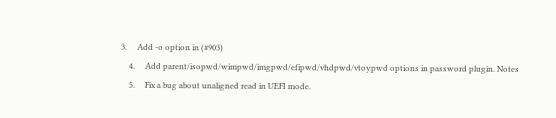3.     Add -o option in (#903)
    4.     Add parent/isopwd/wimpwd/imgpwd/efipwd/vhdpwd/vtoypwd options in password plugin. Notes
    5.     Fix a bug about unaligned read in UEFI mode.